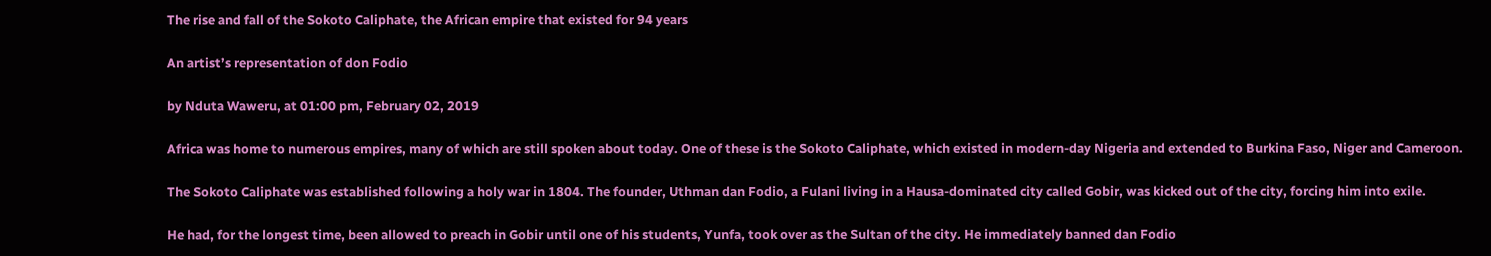The rise and fall of the Sokoto Caliphate, the African empire that existed for 94 years

An artist’s representation of don Fodio

by Nduta Waweru, at 01:00 pm, February 02, 2019

Africa was home to numerous empires, many of which are still spoken about today. One of these is the Sokoto Caliphate, which existed in modern-day Nigeria and extended to Burkina Faso, Niger and Cameroon.

The Sokoto Caliphate was established following a holy war in 1804. The founder, Uthman dan Fodio, a Fulani living in a Hausa-dominated city called Gobir, was kicked out of the city, forcing him into exile.

He had, for the longest time, been allowed to preach in Gobir until one of his students, Yunfa, took over as the Sultan of the city. He immediately banned dan Fodio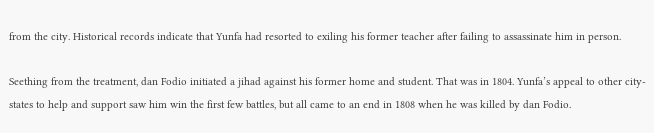from the city. Historical records indicate that Yunfa had resorted to exiling his former teacher after failing to assassinate him in person.

Seething from the treatment, dan Fodio initiated a jihad against his former home and student. That was in 1804. Yunfa’s appeal to other city-states to help and support saw him win the first few battles, but all came to an end in 1808 when he was killed by dan Fodio.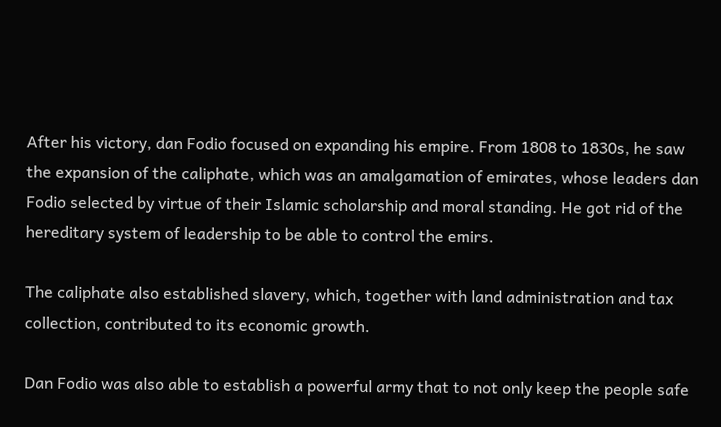After his victory, dan Fodio focused on expanding his empire. From 1808 to 1830s, he saw the expansion of the caliphate, which was an amalgamation of emirates, whose leaders dan Fodio selected by virtue of their Islamic scholarship and moral standing. He got rid of the hereditary system of leadership to be able to control the emirs.

The caliphate also established slavery, which, together with land administration and tax collection, contributed to its economic growth.

Dan Fodio was also able to establish a powerful army that to not only keep the people safe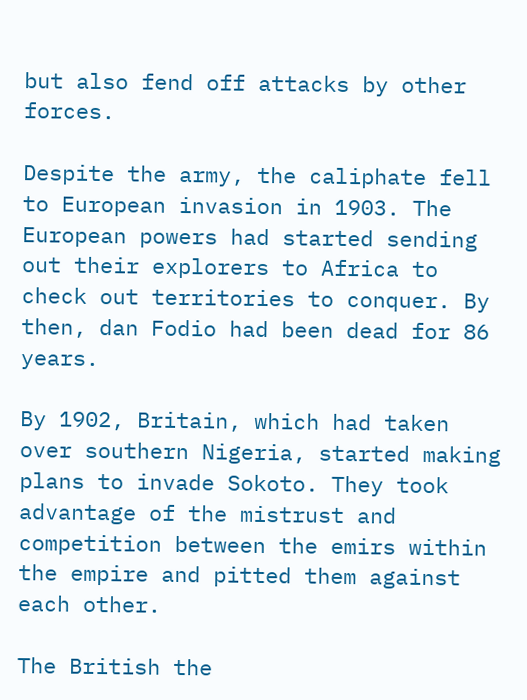but also fend off attacks by other forces.

Despite the army, the caliphate fell to European invasion in 1903. The European powers had started sending out their explorers to Africa to check out territories to conquer. By then, dan Fodio had been dead for 86 years.

By 1902, Britain, which had taken over southern Nigeria, started making plans to invade Sokoto. They took advantage of the mistrust and competition between the emirs within the empire and pitted them against each other.

The British the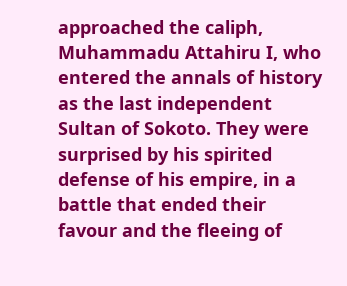approached the caliph, Muhammadu Attahiru I, who entered the annals of history as the last independent Sultan of Sokoto. They were surprised by his spirited defense of his empire, in a battle that ended their favour and the fleeing of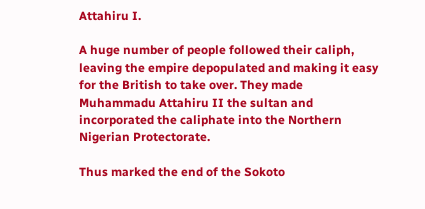Attahiru I.

A huge number of people followed their caliph, leaving the empire depopulated and making it easy for the British to take over. They made Muhammadu Attahiru II the sultan and incorporated the caliphate into the Northern Nigerian Protectorate.

Thus marked the end of the Sokoto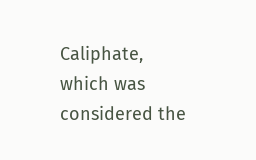Caliphate, which was considered the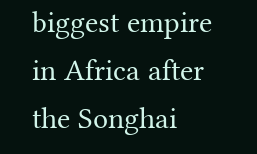biggest empire in Africa after the Songhai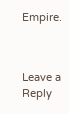Empire.



Leave a Reply